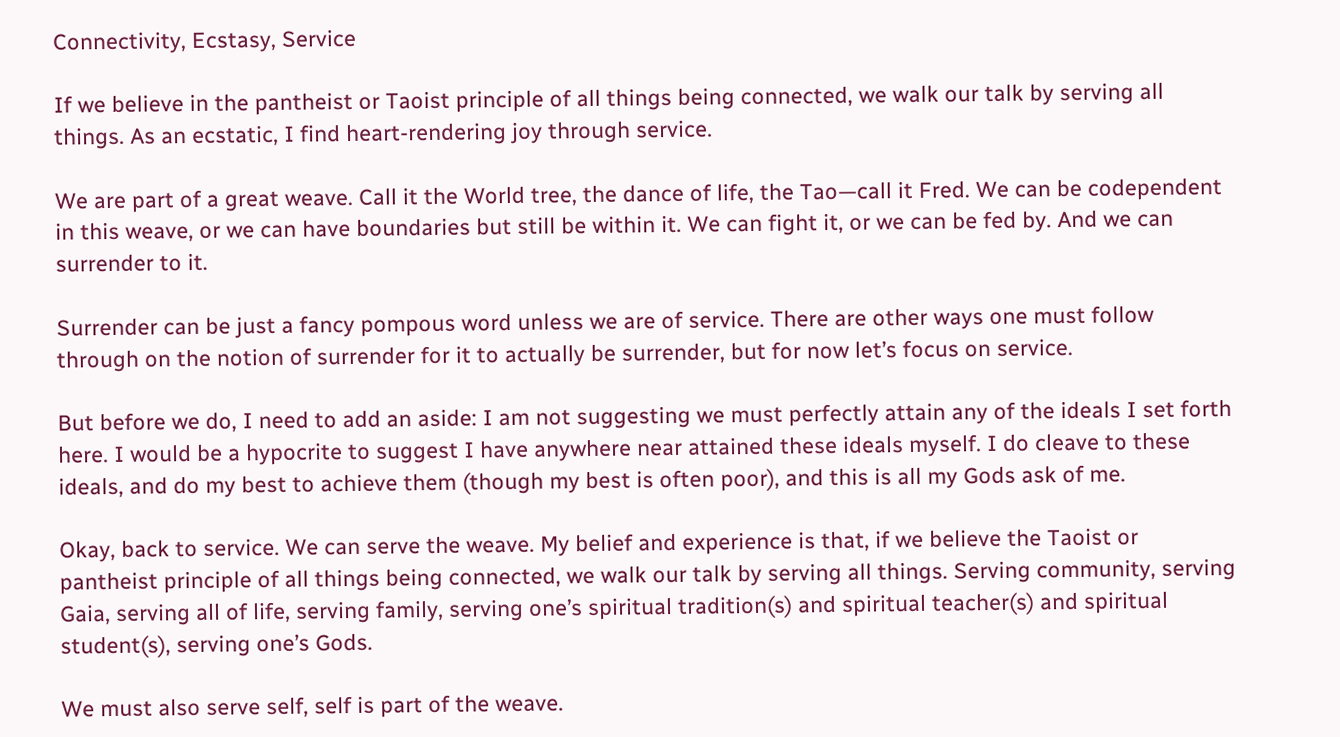Connectivity, Ecstasy, Service

If we believe in the pantheist or Taoist principle of all things being connected, we walk our talk by serving all things. As an ecstatic, I find heart-rendering joy through service.

We are part of a great weave. Call it the World tree, the dance of life, the Tao—call it Fred. We can be codependent in this weave, or we can have boundaries but still be within it. We can fight it, or we can be fed by. And we can surrender to it.

Surrender can be just a fancy pompous word unless we are of service. There are other ways one must follow through on the notion of surrender for it to actually be surrender, but for now let’s focus on service.

But before we do, I need to add an aside: I am not suggesting we must perfectly attain any of the ideals I set forth here. I would be a hypocrite to suggest I have anywhere near attained these ideals myself. I do cleave to these ideals, and do my best to achieve them (though my best is often poor), and this is all my Gods ask of me.

Okay, back to service. We can serve the weave. My belief and experience is that, if we believe the Taoist or pantheist principle of all things being connected, we walk our talk by serving all things. Serving community, serving Gaia, serving all of life, serving family, serving one’s spiritual tradition(s) and spiritual teacher(s) and spiritual student(s), serving one’s Gods.

We must also serve self, self is part of the weave.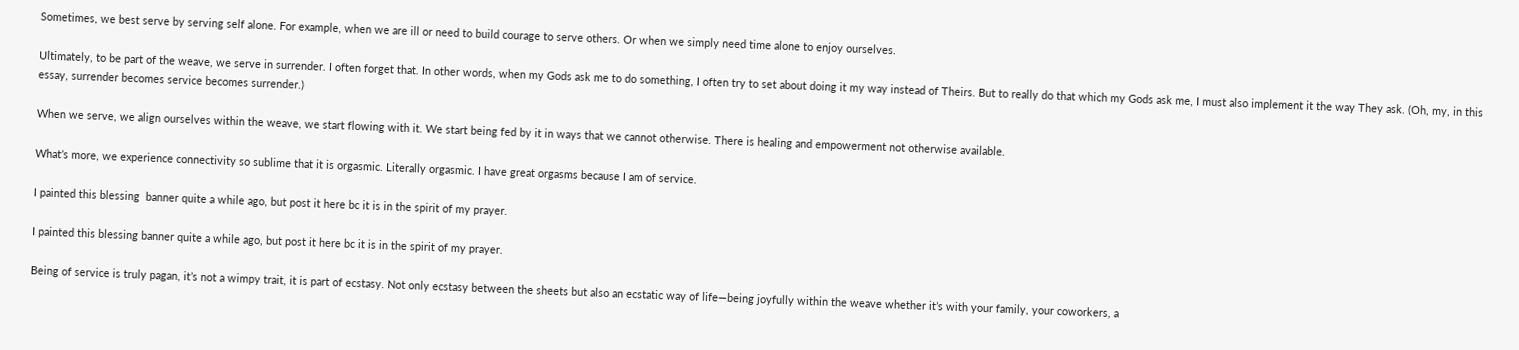Sometimes, we best serve by serving self alone. For example, when we are ill or need to build courage to serve others. Or when we simply need time alone to enjoy ourselves.

Ultimately, to be part of the weave, we serve in surrender. I often forget that. In other words, when my Gods ask me to do something, I often try to set about doing it my way instead of Theirs. But to really do that which my Gods ask me, I must also implement it the way They ask. (Oh, my, in this essay, surrender becomes service becomes surrender.)

When we serve, we align ourselves within the weave, we start flowing with it. We start being fed by it in ways that we cannot otherwise. There is healing and empowerment not otherwise available.

What’s more, we experience connectivity so sublime that it is orgasmic. Literally orgasmic. I have great orgasms because I am of service.

I painted this blessing  banner quite a while ago, but post it here bc it is in the spirit of my prayer.

I painted this blessing banner quite a while ago, but post it here bc it is in the spirit of my prayer.

Being of service is truly pagan, it’s not a wimpy trait, it is part of ecstasy. Not only ecstasy between the sheets but also an ecstatic way of life—being joyfully within the weave whether it’s with your family, your coworkers, a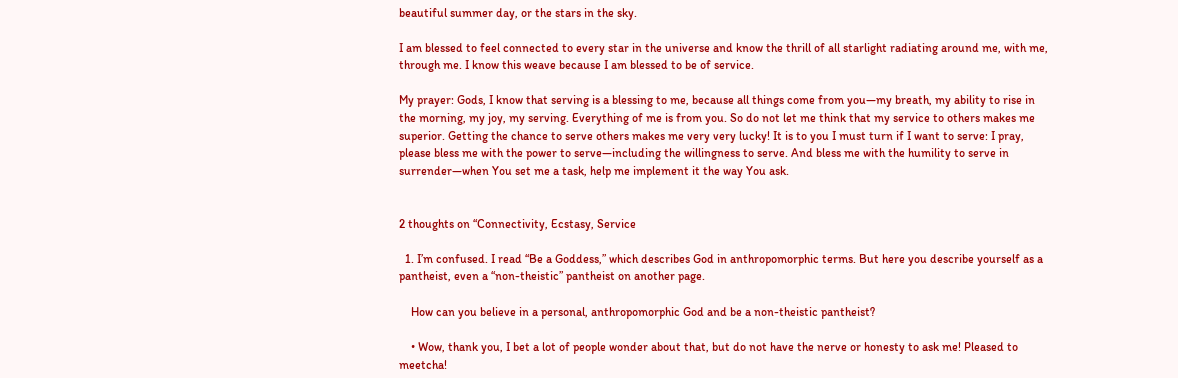beautiful summer day, or the stars in the sky.

I am blessed to feel connected to every star in the universe and know the thrill of all starlight radiating around me, with me, through me. I know this weave because I am blessed to be of service.

My prayer: Gods, I know that serving is a blessing to me, because all things come from you—my breath, my ability to rise in the morning, my joy, my serving. Everything of me is from you. So do not let me think that my service to others makes me superior. Getting the chance to serve others makes me very very lucky! It is to you I must turn if I want to serve: I pray, please bless me with the power to serve—including the willingness to serve. And bless me with the humility to serve in surrender—when You set me a task, help me implement it the way You ask.


2 thoughts on “Connectivity, Ecstasy, Service

  1. I’m confused. I read “Be a Goddess,” which describes God in anthropomorphic terms. But here you describe yourself as a pantheist, even a “non-theistic” pantheist on another page.

    How can you believe in a personal, anthropomorphic God and be a non-theistic pantheist?

    • Wow, thank you, I bet a lot of people wonder about that, but do not have the nerve or honesty to ask me! Pleased to meetcha!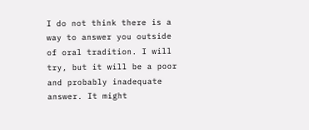I do not think there is a way to answer you outside of oral tradition. I will try, but it will be a poor and probably inadequate answer. It might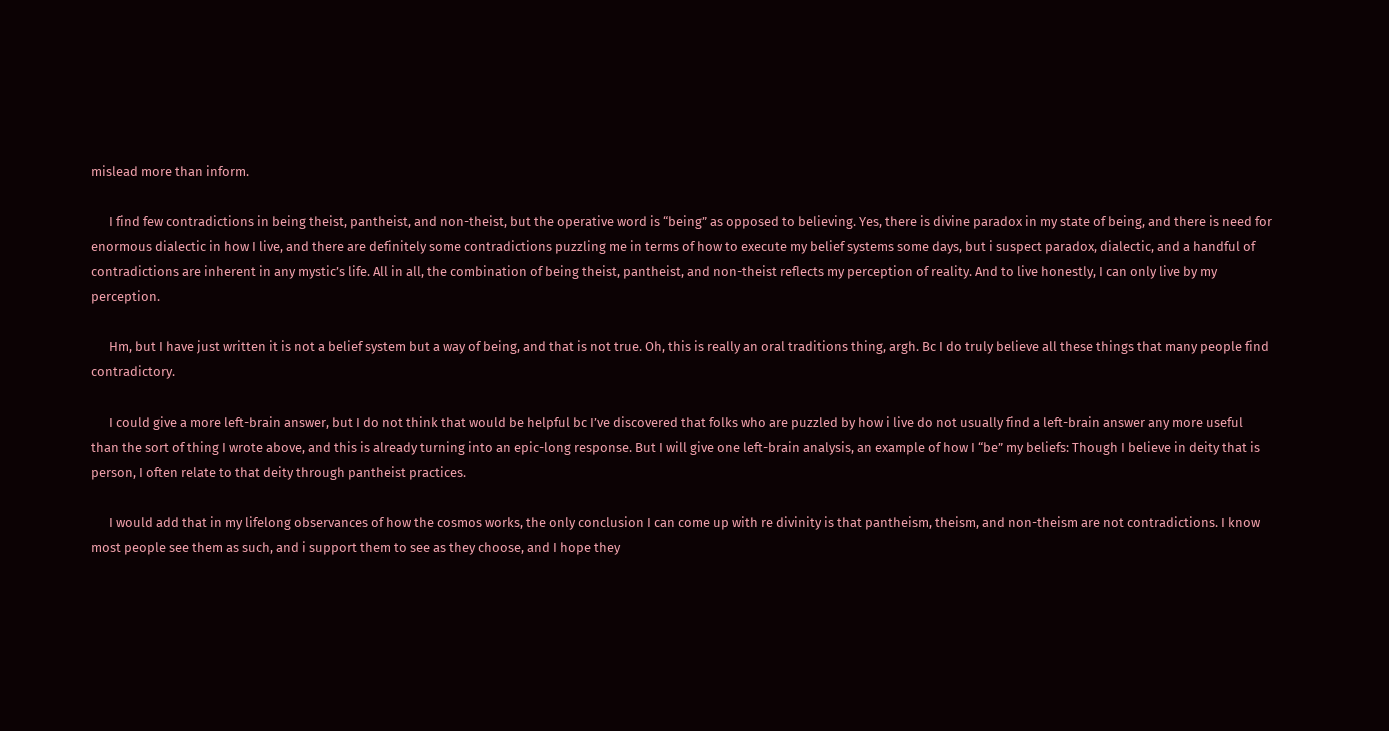mislead more than inform.

      I find few contradictions in being theist, pantheist, and non-theist, but the operative word is “being” as opposed to believing. Yes, there is divine paradox in my state of being, and there is need for enormous dialectic in how I live, and there are definitely some contradictions puzzling me in terms of how to execute my belief systems some days, but i suspect paradox, dialectic, and a handful of contradictions are inherent in any mystic’s life. All in all, the combination of being theist, pantheist, and non-theist reflects my perception of reality. And to live honestly, I can only live by my perception.

      Hm, but I have just written it is not a belief system but a way of being, and that is not true. Oh, this is really an oral traditions thing, argh. Bc I do truly believe all these things that many people find contradictory.

      I could give a more left-brain answer, but I do not think that would be helpful bc I’ve discovered that folks who are puzzled by how i live do not usually find a left-brain answer any more useful than the sort of thing I wrote above, and this is already turning into an epic-long response. But I will give one left-brain analysis, an example of how I “be” my beliefs: Though I believe in deity that is person, I often relate to that deity through pantheist practices.

      I would add that in my lifelong observances of how the cosmos works, the only conclusion I can come up with re divinity is that pantheism, theism, and non-theism are not contradictions. I know most people see them as such, and i support them to see as they choose, and I hope they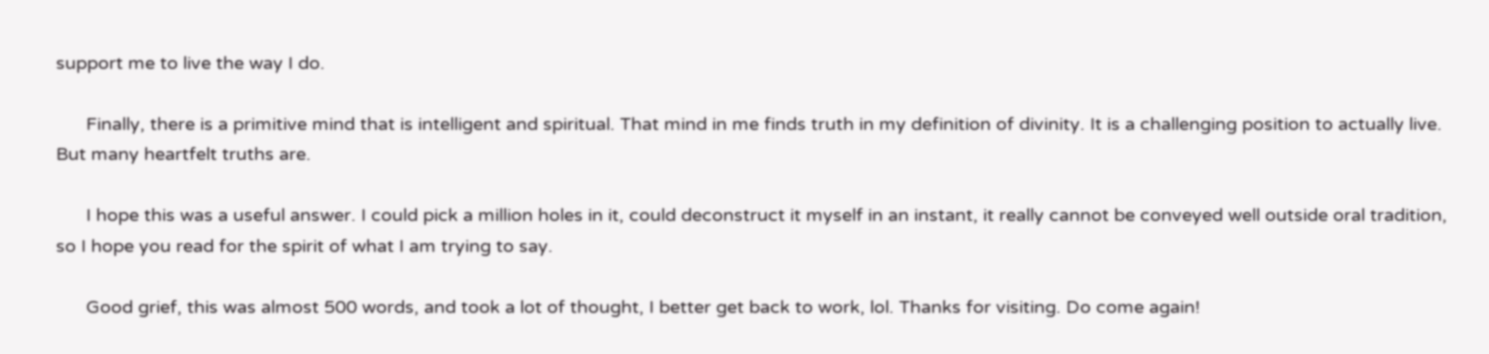support me to live the way I do.

      Finally, there is a primitive mind that is intelligent and spiritual. That mind in me finds truth in my definition of divinity. It is a challenging position to actually live. But many heartfelt truths are.

      I hope this was a useful answer. I could pick a million holes in it, could deconstruct it myself in an instant, it really cannot be conveyed well outside oral tradition, so I hope you read for the spirit of what I am trying to say.

      Good grief, this was almost 500 words, and took a lot of thought, I better get back to work, lol. Thanks for visiting. Do come again!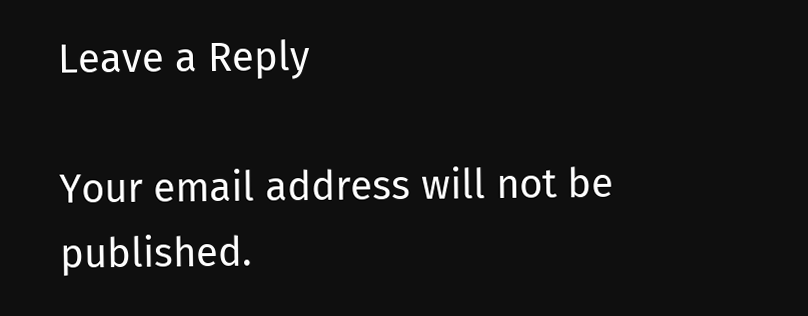Leave a Reply

Your email address will not be published.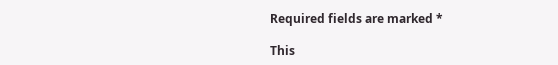Required fields are marked *

This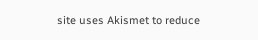site uses Akismet to reduce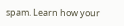spam. Learn how your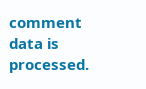comment data is processed.